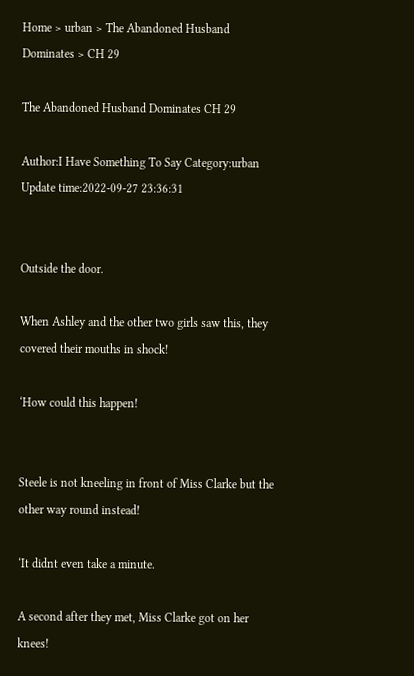Home > urban > The Abandoned Husband Dominates > CH 29

The Abandoned Husband Dominates CH 29

Author:I Have Something To Say Category:urban Update time:2022-09-27 23:36:31


Outside the door.

When Ashley and the other two girls saw this, they covered their mouths in shock!

‘How could this happen!


Steele is not kneeling in front of Miss Clarke but the other way round instead!

‘It didnt even take a minute.

A second after they met, Miss Clarke got on her knees!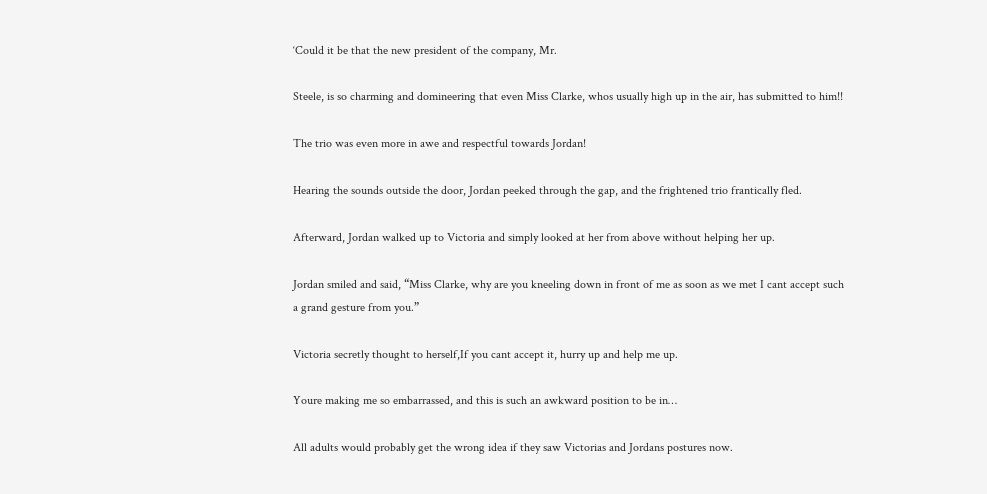‘Could it be that the new president of the company, Mr.

Steele, is so charming and domineering that even Miss Clarke, whos usually high up in the air, has submitted to him!!

The trio was even more in awe and respectful towards Jordan!

Hearing the sounds outside the door, Jordan peeked through the gap, and the frightened trio frantically fled.

Afterward, Jordan walked up to Victoria and simply looked at her from above without helping her up.

Jordan smiled and said, “Miss Clarke, why are you kneeling down in front of me as soon as we met I cant accept such a grand gesture from you.”

Victoria secretly thought to herself,If you cant accept it, hurry up and help me up.

Youre making me so embarrassed, and this is such an awkward position to be in…

All adults would probably get the wrong idea if they saw Victorias and Jordans postures now.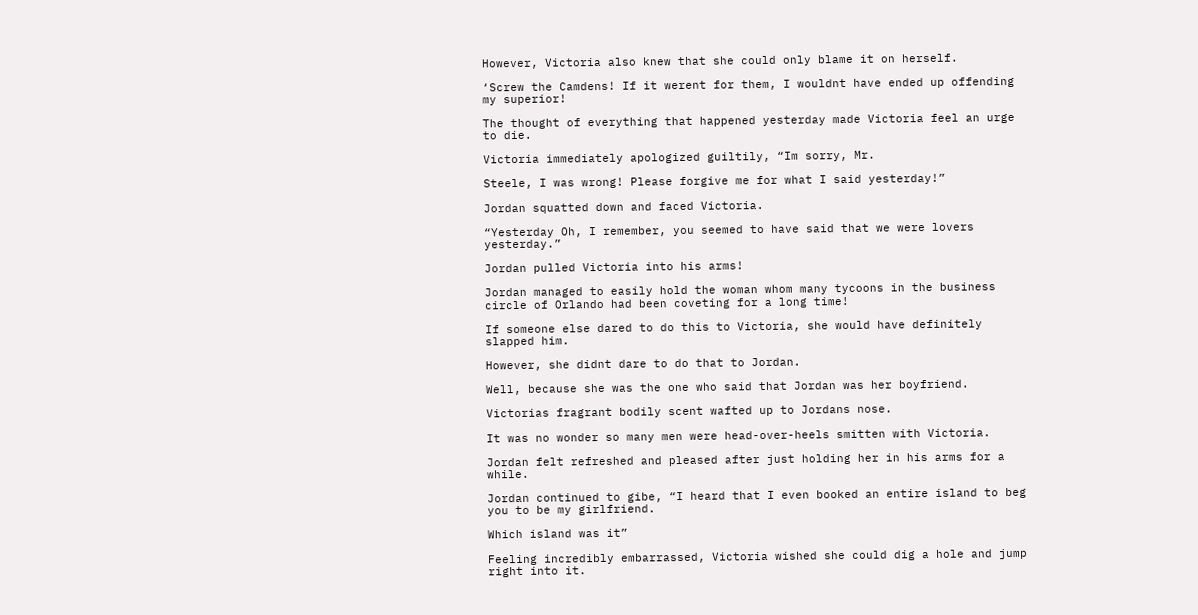However, Victoria also knew that she could only blame it on herself.

‘Screw the Camdens! If it werent for them, I wouldnt have ended up offending my superior!

The thought of everything that happened yesterday made Victoria feel an urge to die.

Victoria immediately apologized guiltily, “Im sorry, Mr.

Steele, I was wrong! Please forgive me for what I said yesterday!”

Jordan squatted down and faced Victoria.

“Yesterday Oh, I remember, you seemed to have said that we were lovers yesterday.”

Jordan pulled Victoria into his arms!

Jordan managed to easily hold the woman whom many tycoons in the business circle of Orlando had been coveting for a long time!

If someone else dared to do this to Victoria, she would have definitely slapped him.

However, she didnt dare to do that to Jordan.

Well, because she was the one who said that Jordan was her boyfriend.

Victorias fragrant bodily scent wafted up to Jordans nose.

It was no wonder so many men were head-over-heels smitten with Victoria.

Jordan felt refreshed and pleased after just holding her in his arms for a while.

Jordan continued to gibe, “I heard that I even booked an entire island to beg you to be my girlfriend.

Which island was it”

Feeling incredibly embarrassed, Victoria wished she could dig a hole and jump right into it.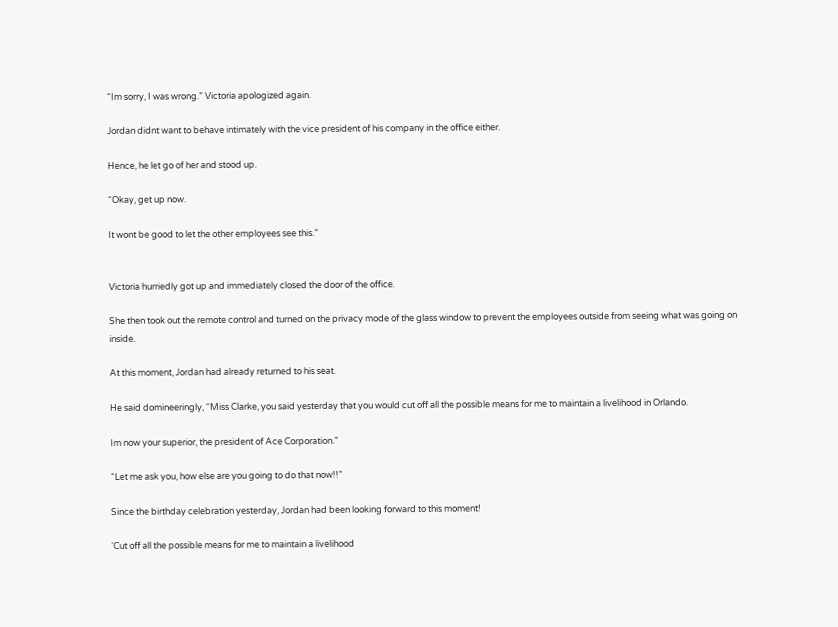“Im sorry, I was wrong.” Victoria apologized again.

Jordan didnt want to behave intimately with the vice president of his company in the office either.

Hence, he let go of her and stood up.

“Okay, get up now.

It wont be good to let the other employees see this.”


Victoria hurriedly got up and immediately closed the door of the office.

She then took out the remote control and turned on the privacy mode of the glass window to prevent the employees outside from seeing what was going on inside.

At this moment, Jordan had already returned to his seat.

He said domineeringly, “Miss Clarke, you said yesterday that you would cut off all the possible means for me to maintain a livelihood in Orlando.

Im now your superior, the president of Ace Corporation.”

“Let me ask you, how else are you going to do that now!!”

Since the birthday celebration yesterday, Jordan had been looking forward to this moment!

‘Cut off all the possible means for me to maintain a livelihood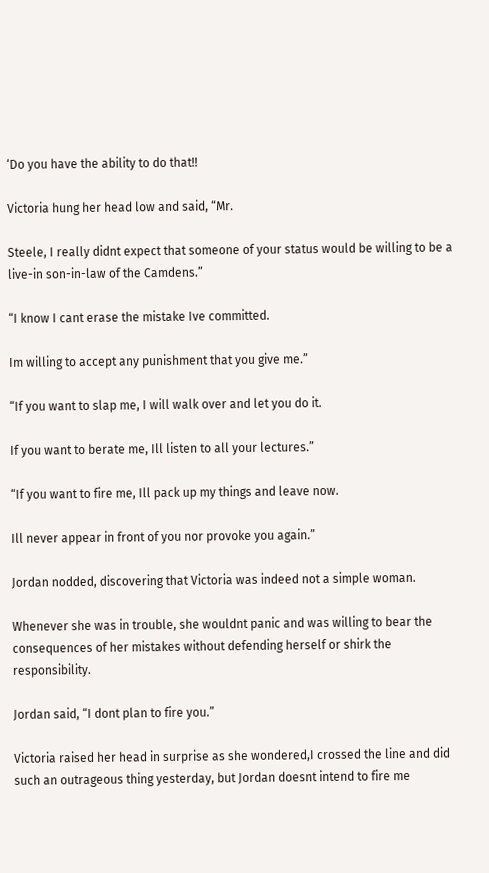‘Do you have the ability to do that!!

Victoria hung her head low and said, “Mr.

Steele, I really didnt expect that someone of your status would be willing to be a live-in son-in-law of the Camdens.”

“I know I cant erase the mistake Ive committed.

Im willing to accept any punishment that you give me.”

“If you want to slap me, I will walk over and let you do it.

If you want to berate me, Ill listen to all your lectures.”

“If you want to fire me, Ill pack up my things and leave now.

Ill never appear in front of you nor provoke you again.”

Jordan nodded, discovering that Victoria was indeed not a simple woman.

Whenever she was in trouble, she wouldnt panic and was willing to bear the consequences of her mistakes without defending herself or shirk the responsibility.

Jordan said, “I dont plan to fire you.”

Victoria raised her head in surprise as she wondered,I crossed the line and did such an outrageous thing yesterday, but Jordan doesnt intend to fire me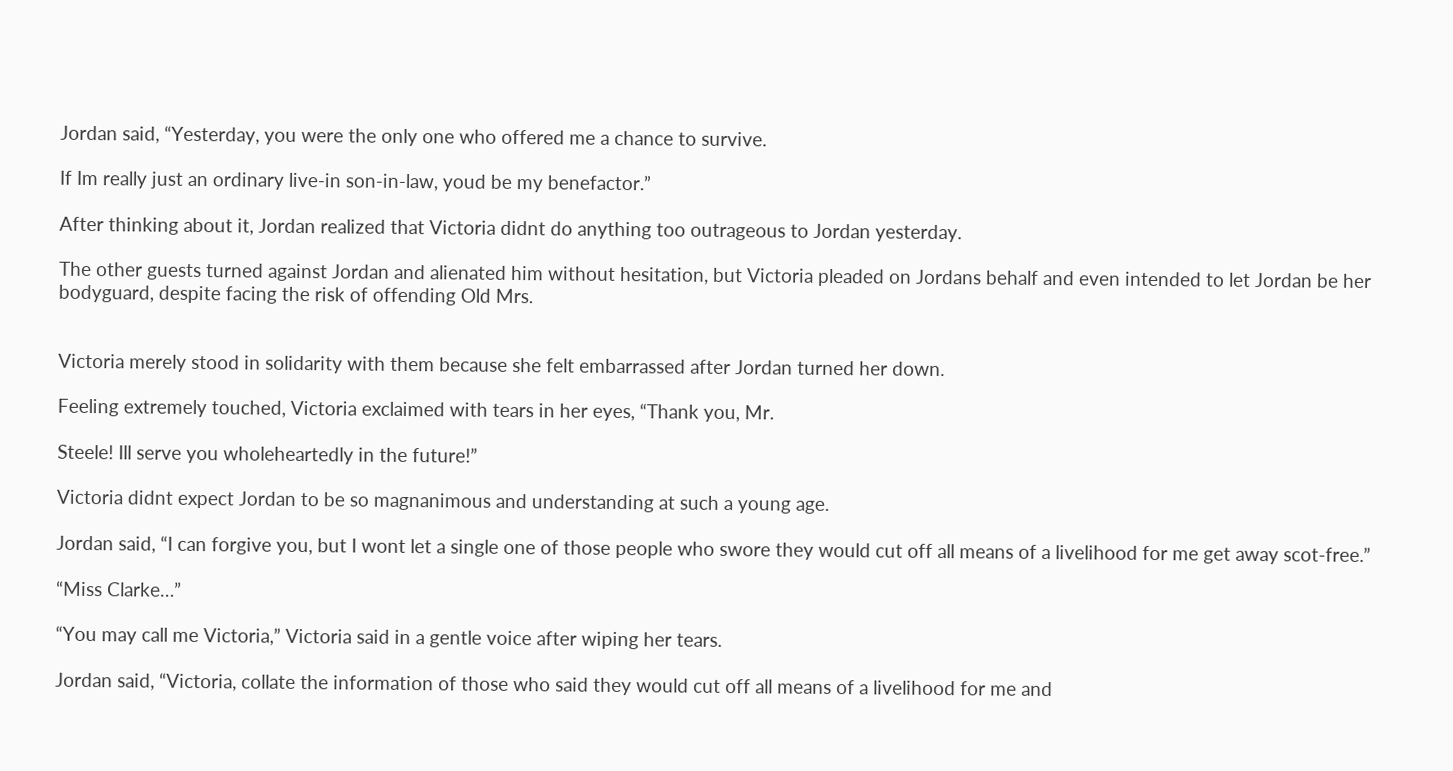Jordan said, “Yesterday, you were the only one who offered me a chance to survive.

If Im really just an ordinary live-in son-in-law, youd be my benefactor.”

After thinking about it, Jordan realized that Victoria didnt do anything too outrageous to Jordan yesterday.

The other guests turned against Jordan and alienated him without hesitation, but Victoria pleaded on Jordans behalf and even intended to let Jordan be her bodyguard, despite facing the risk of offending Old Mrs.


Victoria merely stood in solidarity with them because she felt embarrassed after Jordan turned her down.

Feeling extremely touched, Victoria exclaimed with tears in her eyes, “Thank you, Mr.

Steele! Ill serve you wholeheartedly in the future!”

Victoria didnt expect Jordan to be so magnanimous and understanding at such a young age.

Jordan said, “I can forgive you, but I wont let a single one of those people who swore they would cut off all means of a livelihood for me get away scot-free.”

“Miss Clarke…”

“You may call me Victoria,” Victoria said in a gentle voice after wiping her tears.

Jordan said, “Victoria, collate the information of those who said they would cut off all means of a livelihood for me and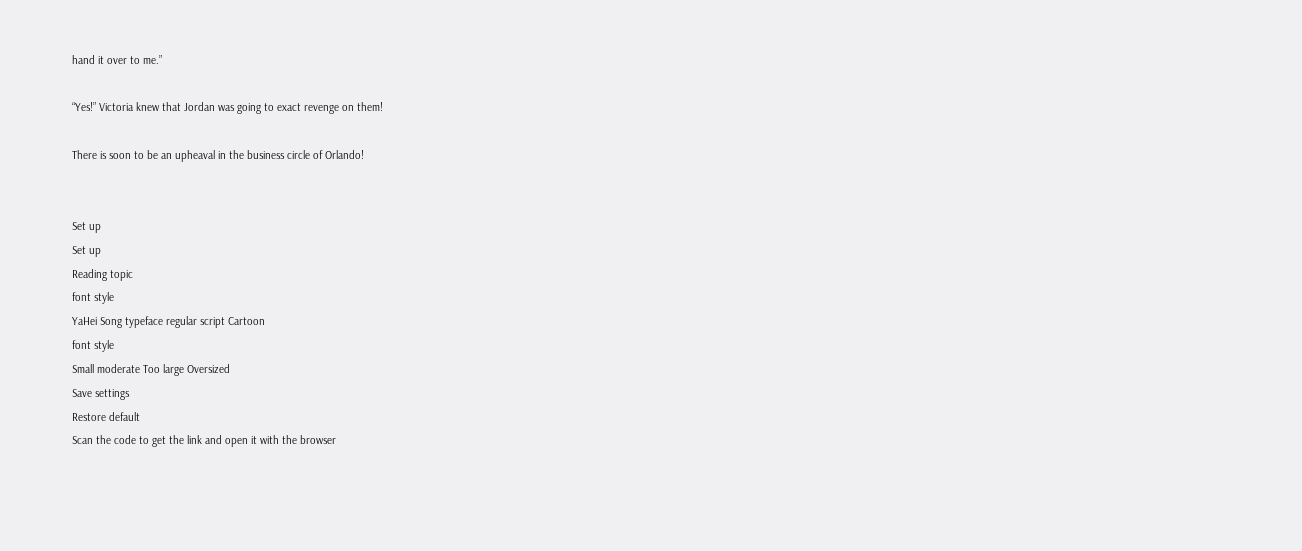hand it over to me.”

“Yes!” Victoria knew that Jordan was going to exact revenge on them!

There is soon to be an upheaval in the business circle of Orlando!


Set up
Set up
Reading topic
font style
YaHei Song typeface regular script Cartoon
font style
Small moderate Too large Oversized
Save settings
Restore default
Scan the code to get the link and open it with the browser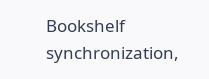Bookshelf synchronization,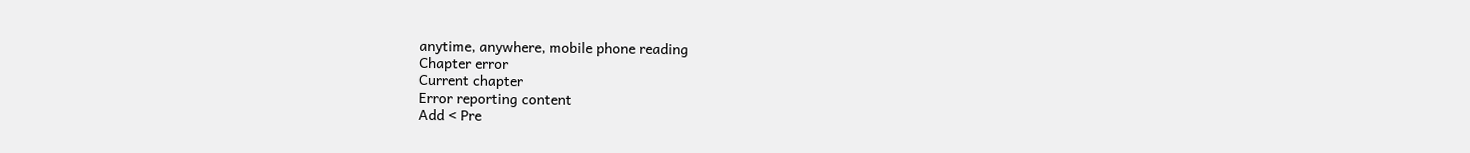anytime, anywhere, mobile phone reading
Chapter error
Current chapter
Error reporting content
Add < Pre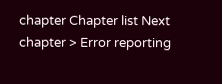chapter Chapter list Next chapter > Error reporting